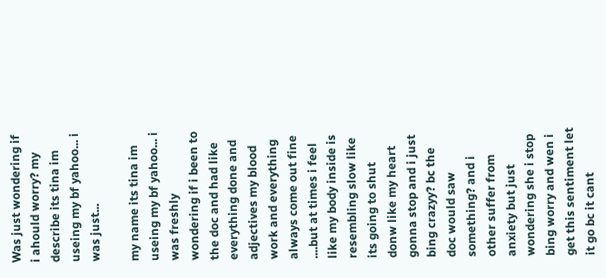Was just wondering if i ahould worry? my describe its tina im useing my bf yahoo... i was just...

my name its tina im useing my bf yahoo... i was freshly wondering if i been to the doc and had like everything done and adjectives my blood work and everything always come out fine ....but at times i feel like my body inside is resembling slow like its going to shut donw like my heart gonna stop and i just bing crazyy? bc the doc would saw something? and i other suffer from anxiety but just wondering she i stop bing worry and wen i get this sentiment let it go bc it cant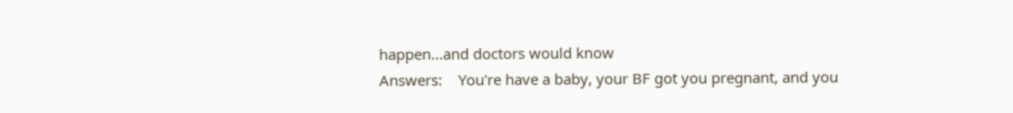happen...and doctors would know
Answers:    You're have a baby, your BF got you pregnant, and you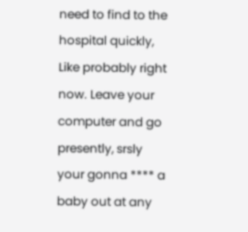need to find to the hospital quickly, Like probably right now. Leave your computer and go presently, srsly your gonna **** a baby out at any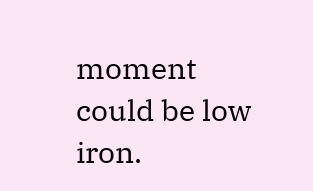moment
could be low iron.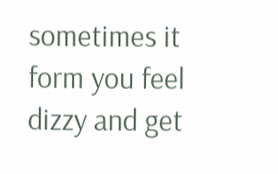sometimes it form you feel dizzy and get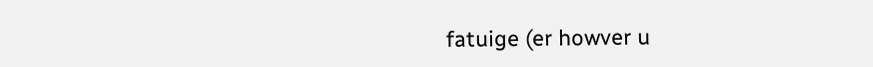fatuige (er howver u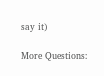say it)

More Questions: